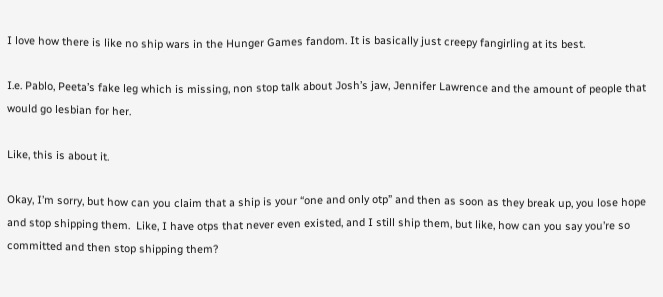I love how there is like no ship wars in the Hunger Games fandom. It is basically just creepy fangirling at its best.

I.e. Pablo, Peeta’s fake leg which is missing, non stop talk about Josh’s jaw, Jennifer Lawrence and the amount of people that would go lesbian for her.

Like, this is about it.

Okay, I’m sorry, but how can you claim that a ship is your “one and only otp” and then as soon as they break up, you lose hope and stop shipping them.  Like, I have otps that never even existed, and I still ship them, but like, how can you say you’re so committed and then stop shipping them?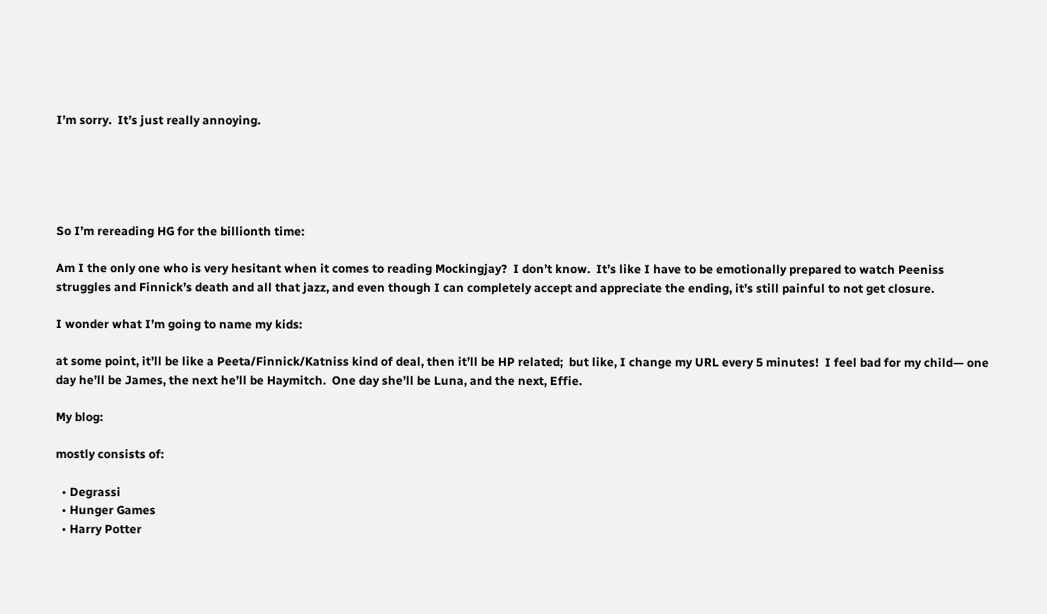I’m sorry.  It’s just really annoying.





So I’m rereading HG for the billionth time:

Am I the only one who is very hesitant when it comes to reading Mockingjay?  I don’t know.  It’s like I have to be emotionally prepared to watch Peeniss struggles and Finnick’s death and all that jazz, and even though I can completely accept and appreciate the ending, it’s still painful to not get closure.

I wonder what I’m going to name my kids:

at some point, it’ll be like a Peeta/Finnick/Katniss kind of deal, then it’ll be HP related;  but like, I change my URL every 5 minutes!  I feel bad for my child— one day he’ll be James, the next he’ll be Haymitch.  One day she’ll be Luna, and the next, Effie.

My blog:

mostly consists of:

  • Degrassi
  • Hunger Games
  • Harry Potter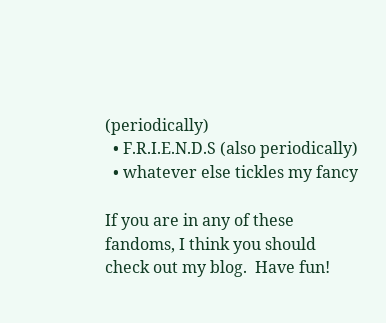(periodically)
  • F.R.I.E.N.D.S (also periodically)
  • whatever else tickles my fancy

If you are in any of these fandoms, I think you should check out my blog.  Have fun!